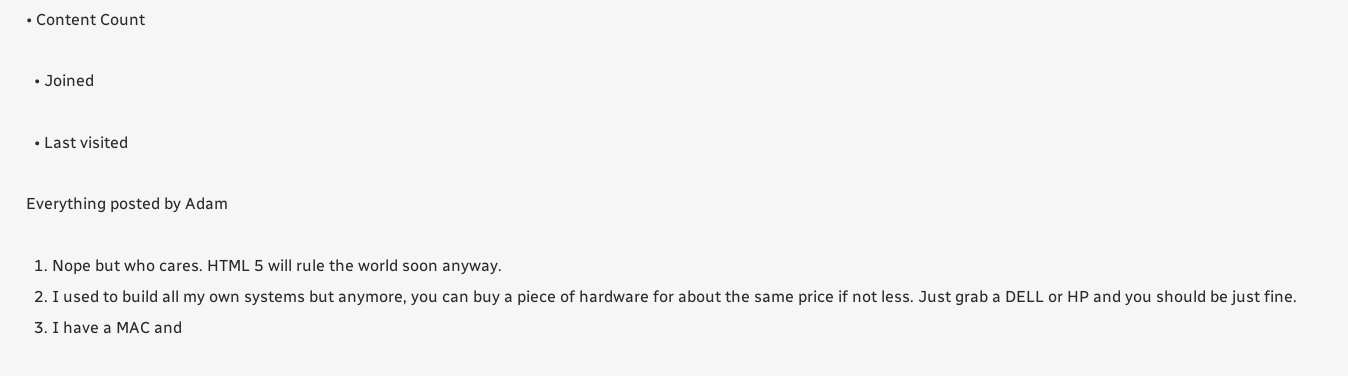• Content Count

  • Joined

  • Last visited

Everything posted by Adam

  1. Nope but who cares. HTML 5 will rule the world soon anyway.
  2. I used to build all my own systems but anymore, you can buy a piece of hardware for about the same price if not less. Just grab a DELL or HP and you should be just fine.
  3. I have a MAC and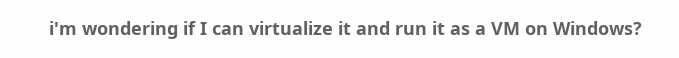i'm wondering if I can virtualize it and run it as a VM on Windows?